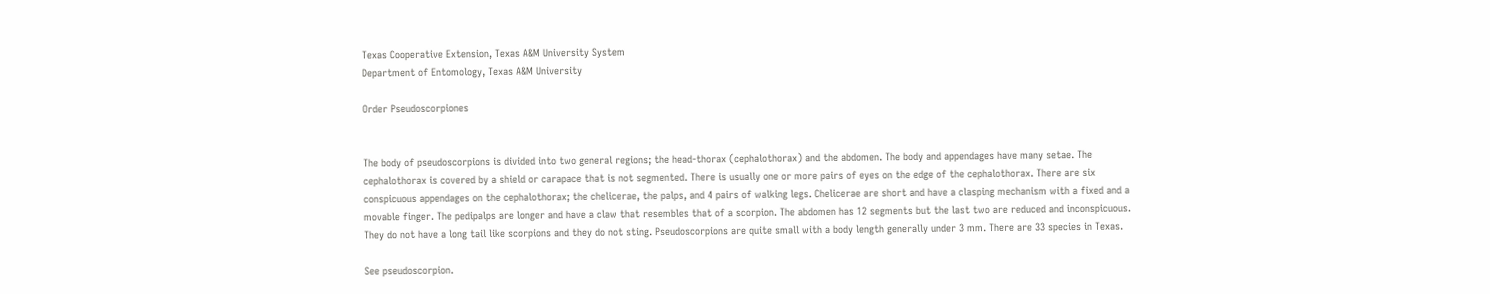Texas Cooperative Extension, Texas A&M University System
Department of Entomology, Texas A&M University

Order Pseudoscorpiones


The body of pseudoscorpions is divided into two general regions; the head-thorax (cephalothorax) and the abdomen. The body and appendages have many setae. The cephalothorax is covered by a shield or carapace that is not segmented. There is usually one or more pairs of eyes on the edge of the cephalothorax. There are six conspicuous appendages on the cephalothorax; the chelicerae, the palps, and 4 pairs of walking legs. Chelicerae are short and have a clasping mechanism with a fixed and a movable finger. The pedipalps are longer and have a claw that resembles that of a scorpion. The abdomen has 12 segments but the last two are reduced and inconspicuous. They do not have a long tail like scorpions and they do not sting. Pseudoscorpions are quite small with a body length generally under 3 mm. There are 33 species in Texas.

See pseudoscorpion.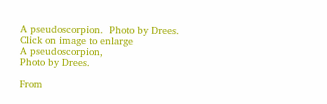A pseudoscorpion.  Photo by Drees.
Click on image to enlarge
A pseudoscorpion,
Photo by Drees.

From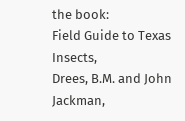the book:
Field Guide to Texas Insects,
Drees, B.M. and John Jackman,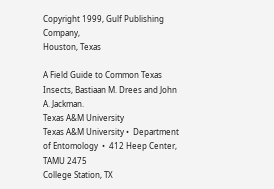Copyright 1999, Gulf Publishing Company,
Houston, Texas

A Field Guide to Common Texas Insects, Bastiaan M. Drees and John A. Jackman.
Texas A&M University
Texas A&M University •  Department of Entomology  •  412 Heep Center, TAMU 2475
College Station, TX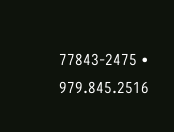77843-2475 • 979.845.2516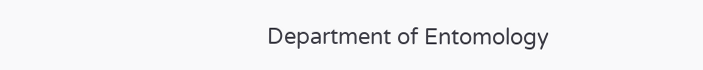Department of Entomology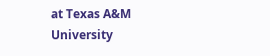at Texas A&M University